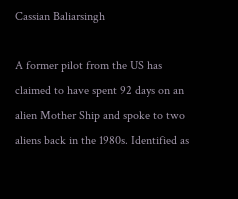Cassian Baliarsingh

A former pilot from the US has claimed to have spent 92 days on an alien Mother Ship and spoke to two aliens back in the 1980s. Identified as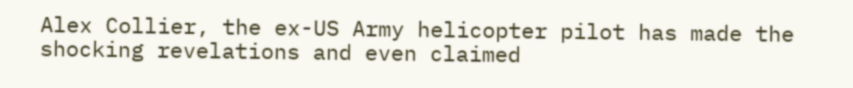Alex Collier, the ex-US Army helicopter pilot has made the shocking revelations and even claimed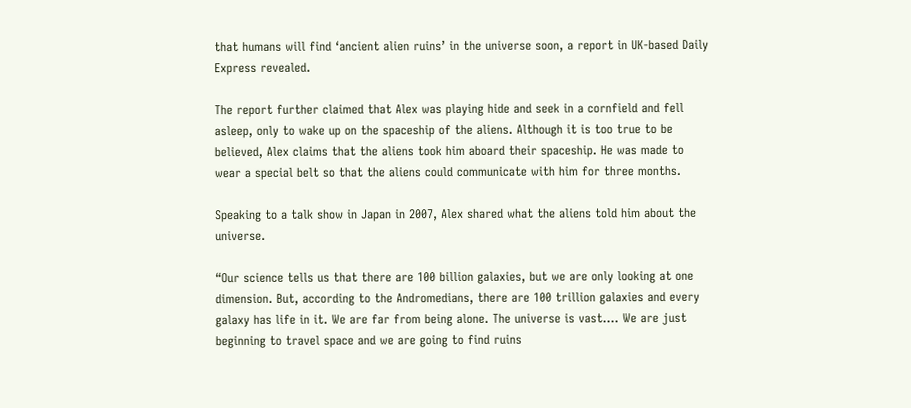that humans will find ‘ancient alien ruins’ in the universe soon, a report in UK-based Daily Express revealed.

The report further claimed that Alex was playing hide and seek in a cornfield and fell asleep, only to wake up on the spaceship of the aliens. Although it is too true to be believed, Alex claims that the aliens took him aboard their spaceship. He was made to wear a special belt so that the aliens could communicate with him for three months.

Speaking to a talk show in Japan in 2007, Alex shared what the aliens told him about the universe.

“Our science tells us that there are 100 billion galaxies, but we are only looking at one dimension. But, according to the Andromedians, there are 100 trillion galaxies and every galaxy has life in it. We are far from being alone. The universe is vast…. We are just beginning to travel space and we are going to find ruins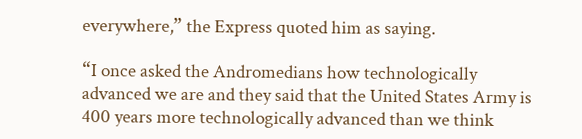everywhere,” the Express quoted him as saying.

“I once asked the Andromedians how technologically advanced we are and they said that the United States Army is 400 years more technologically advanced than we think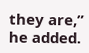they are,” he added.